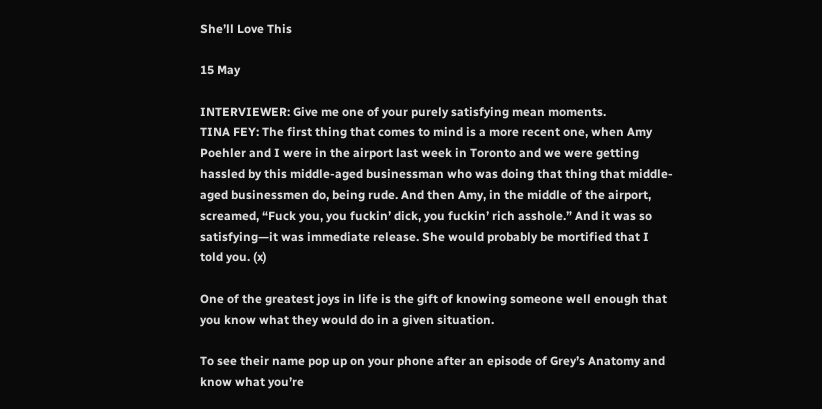She’ll Love This

15 May

INTERVIEWER: Give me one of your purely satisfying mean moments.
TINA FEY: The first thing that comes to mind is a more recent one, when Amy Poehler and I were in the airport last week in Toronto and we were getting hassled by this middle-aged businessman who was doing that thing that middle-aged businessmen do, being rude. And then Amy, in the middle of the airport, screamed, “Fuck you, you fuckin’ dick, you fuckin’ rich asshole.” And it was so satisfying—it was immediate release. She would probably be mortified that I told you. (x)

One of the greatest joys in life is the gift of knowing someone well enough that you know what they would do in a given situation.

To see their name pop up on your phone after an episode of Grey’s Anatomy and know what you’re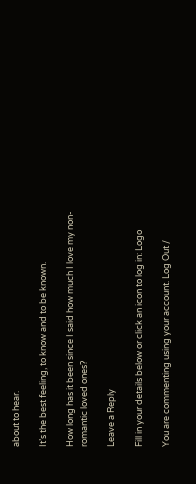about to hear.

It’s the best feeling, to know and to be known.

How long has it been since I said how much I love my non-romantic loved ones?

Leave a Reply

Fill in your details below or click an icon to log in: Logo

You are commenting using your account. Log Out /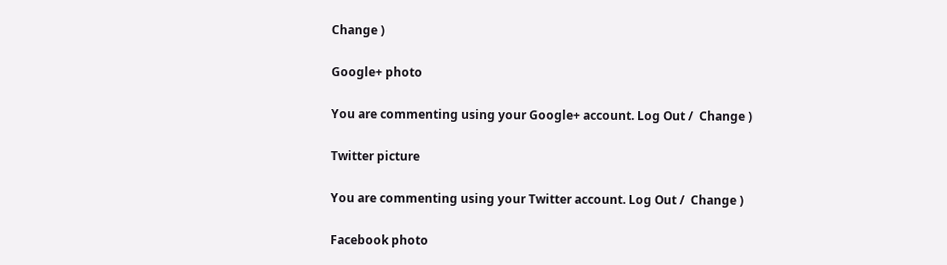Change )

Google+ photo

You are commenting using your Google+ account. Log Out /  Change )

Twitter picture

You are commenting using your Twitter account. Log Out /  Change )

Facebook photo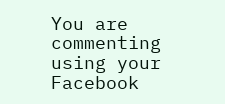You are commenting using your Facebook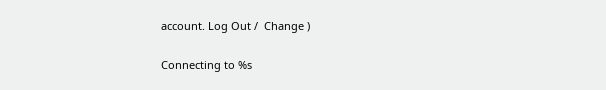account. Log Out /  Change )


Connecting to %s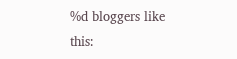%d bloggers like this: